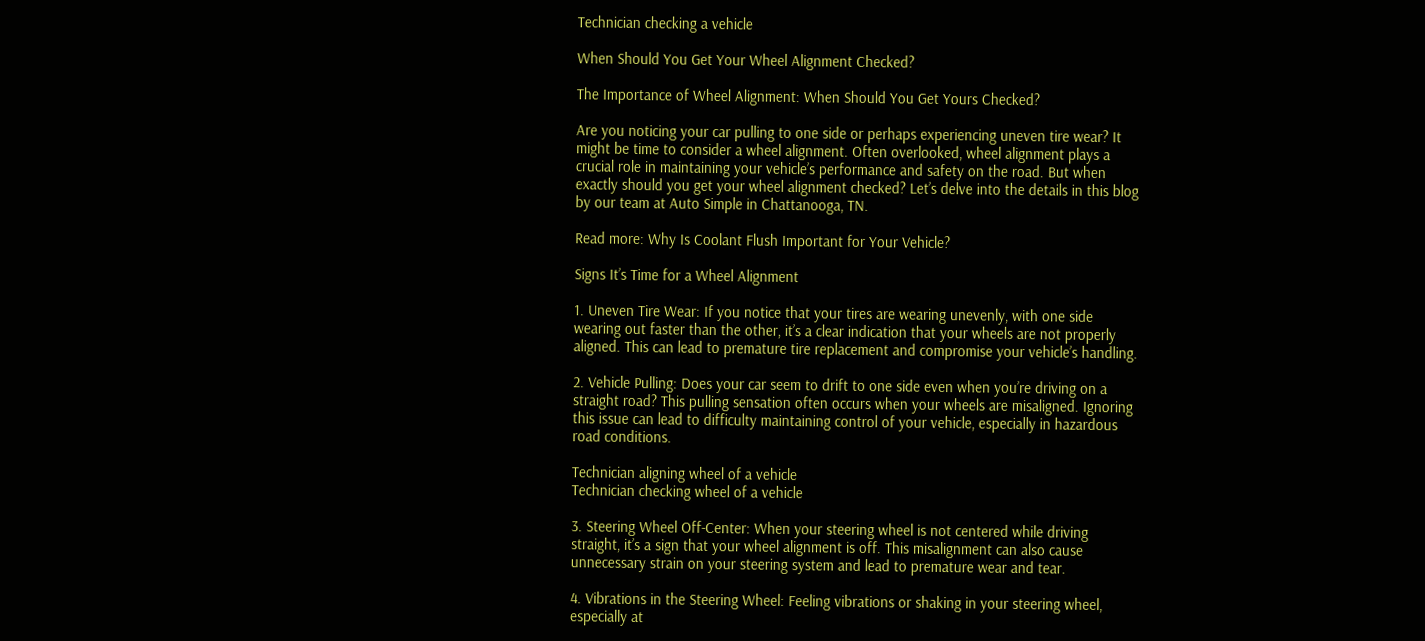Technician checking a vehicle

When Should You Get Your Wheel Alignment Checked?

The Importance of Wheel Alignment: When Should You Get Yours Checked?

Are you noticing your car pulling to one side or perhaps experiencing uneven tire wear? It might be time to consider a wheel alignment. Often overlooked, wheel alignment plays a crucial role in maintaining your vehicle’s performance and safety on the road. But when exactly should you get your wheel alignment checked? Let’s delve into the details in this blog by our team at Auto Simple in Chattanooga, TN.

Read more: Why Is Coolant Flush Important for Your Vehicle?

Signs It’s Time for a Wheel Alignment

1. Uneven Tire Wear: If you notice that your tires are wearing unevenly, with one side wearing out faster than the other, it’s a clear indication that your wheels are not properly aligned. This can lead to premature tire replacement and compromise your vehicle’s handling.

2. Vehicle Pulling: Does your car seem to drift to one side even when you’re driving on a straight road? This pulling sensation often occurs when your wheels are misaligned. Ignoring this issue can lead to difficulty maintaining control of your vehicle, especially in hazardous road conditions.

Technician aligning wheel of a vehicle
Technician checking wheel of a vehicle

3. Steering Wheel Off-Center: When your steering wheel is not centered while driving straight, it’s a sign that your wheel alignment is off. This misalignment can also cause unnecessary strain on your steering system and lead to premature wear and tear.

4. Vibrations in the Steering Wheel: Feeling vibrations or shaking in your steering wheel, especially at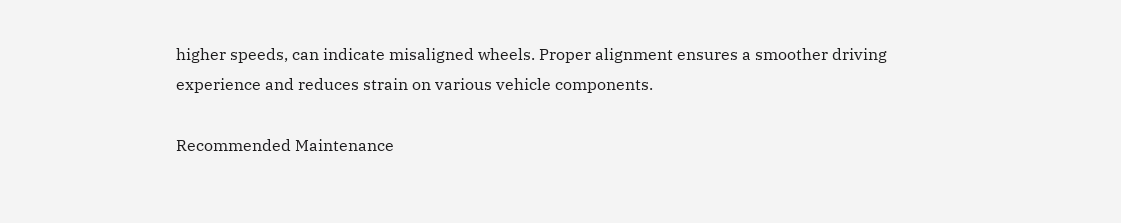higher speeds, can indicate misaligned wheels. Proper alignment ensures a smoother driving experience and reduces strain on various vehicle components.

Recommended Maintenance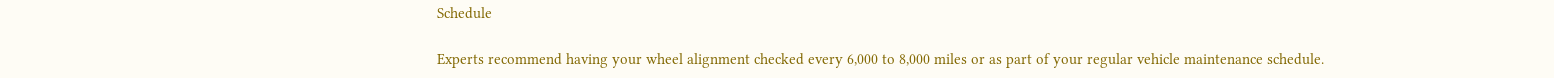Schedule

Experts recommend having your wheel alignment checked every 6,000 to 8,000 miles or as part of your regular vehicle maintenance schedule.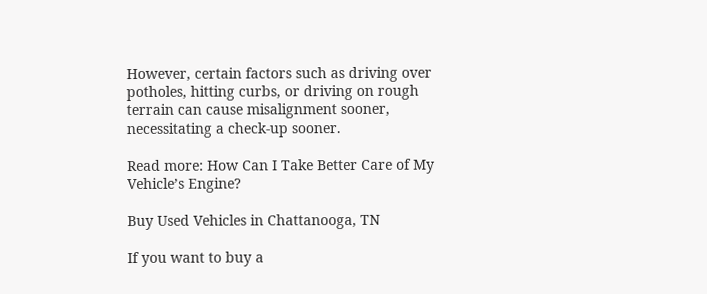However, certain factors such as driving over potholes, hitting curbs, or driving on rough terrain can cause misalignment sooner, necessitating a check-up sooner.

Read more: How Can I Take Better Care of My Vehicle’s Engine?

Buy Used Vehicles in Chattanooga, TN

If you want to buy a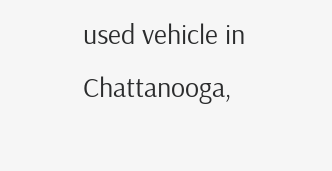used vehicle in Chattanooga,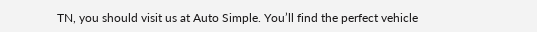TN, you should visit us at Auto Simple. You’ll find the perfect vehicle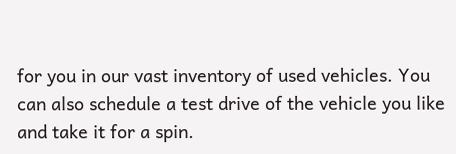for you in our vast inventory of used vehicles. You can also schedule a test drive of the vehicle you like and take it for a spin.